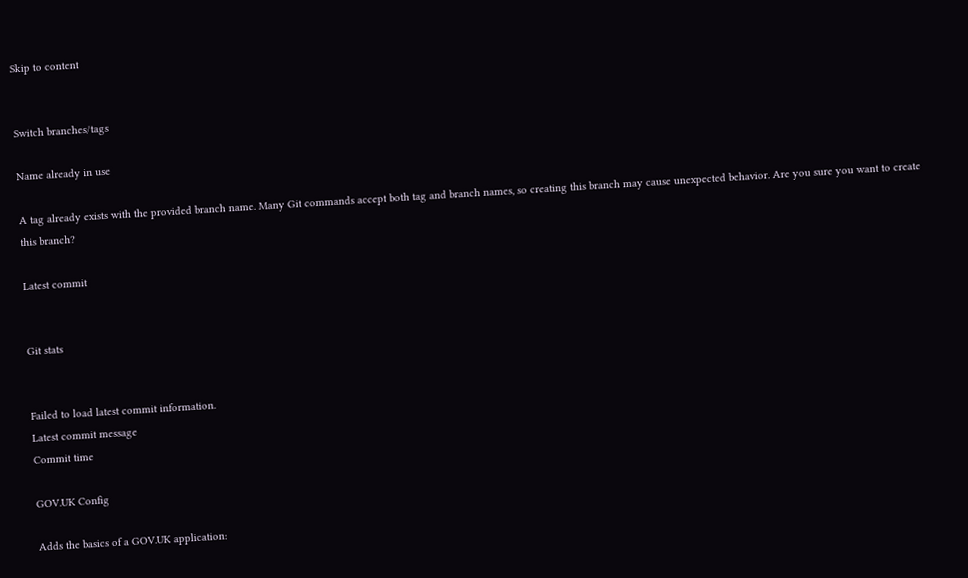Skip to content


Switch branches/tags

Name already in use

A tag already exists with the provided branch name. Many Git commands accept both tag and branch names, so creating this branch may cause unexpected behavior. Are you sure you want to create this branch?

Latest commit


Git stats


Failed to load latest commit information.
Latest commit message
Commit time

GOV.UK Config

Adds the basics of a GOV.UK application: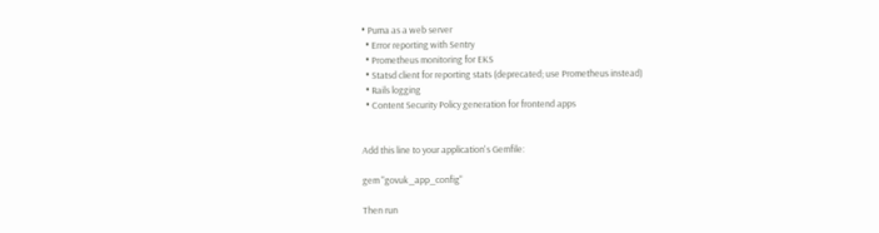• Puma as a web server
  • Error reporting with Sentry
  • Prometheus monitoring for EKS
  • Statsd client for reporting stats (deprecated; use Prometheus instead)
  • Rails logging
  • Content Security Policy generation for frontend apps


Add this line to your application's Gemfile:

gem "govuk_app_config"

Then run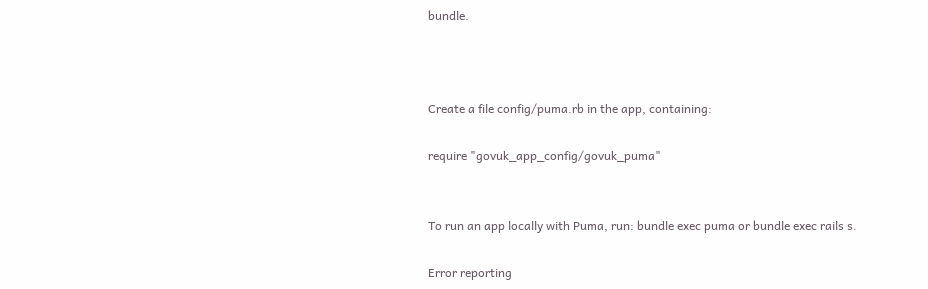bundle.



Create a file config/puma.rb in the app, containing:

require "govuk_app_config/govuk_puma"


To run an app locally with Puma, run: bundle exec puma or bundle exec rails s.

Error reporting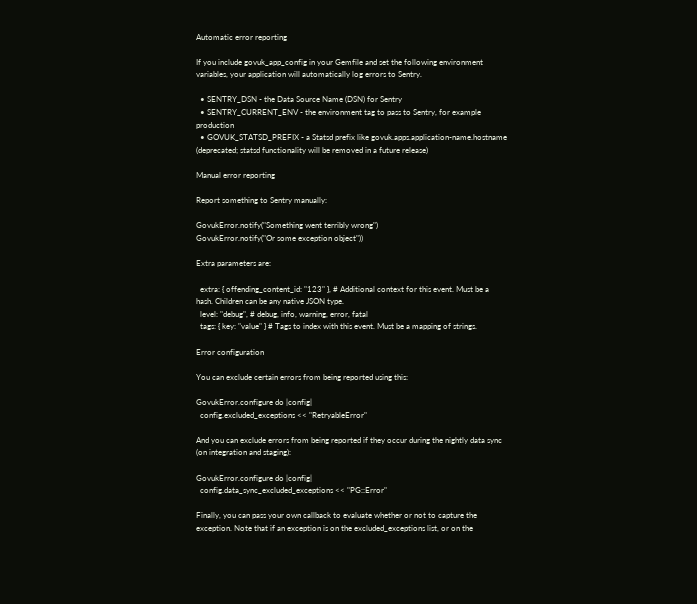Automatic error reporting

If you include govuk_app_config in your Gemfile and set the following environment variables, your application will automatically log errors to Sentry.

  • SENTRY_DSN - the Data Source Name (DSN) for Sentry
  • SENTRY_CURRENT_ENV - the environment tag to pass to Sentry, for example production
  • GOVUK_STATSD_PREFIX - a Statsd prefix like govuk.apps.application-name.hostname (deprecated; statsd functionality will be removed in a future release)

Manual error reporting

Report something to Sentry manually:

GovukError.notify("Something went terribly wrong")
GovukError.notify("Or some exception object"))

Extra parameters are:

  extra: { offending_content_id: "123" }, # Additional context for this event. Must be a hash. Children can be any native JSON type.
  level: "debug", # debug, info, warning, error, fatal
  tags: { key: "value" } # Tags to index with this event. Must be a mapping of strings.

Error configuration

You can exclude certain errors from being reported using this:

GovukError.configure do |config|
  config.excluded_exceptions << "RetryableError"

And you can exclude errors from being reported if they occur during the nightly data sync (on integration and staging):

GovukError.configure do |config|
  config.data_sync_excluded_exceptions << "PG::Error"

Finally, you can pass your own callback to evaluate whether or not to capture the exception. Note that if an exception is on the excluded_exceptions list, or on the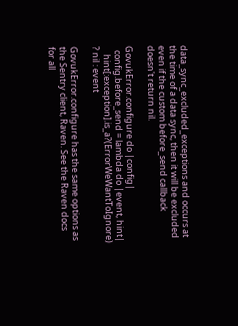data_sync_excluded_exceptions and occurs at the time of a data sync, then it will be excluded even if the custom before_send callback doesn't return nil.

GovukError.configure do |config|
  config.before_send = lambda do |event, hint|
    hint[:exception].is_a?(ErrorWeWantToIgnore) ? nil : event

GovukError.configure has the same options as the Sentry client, Raven. See the Raven docs for all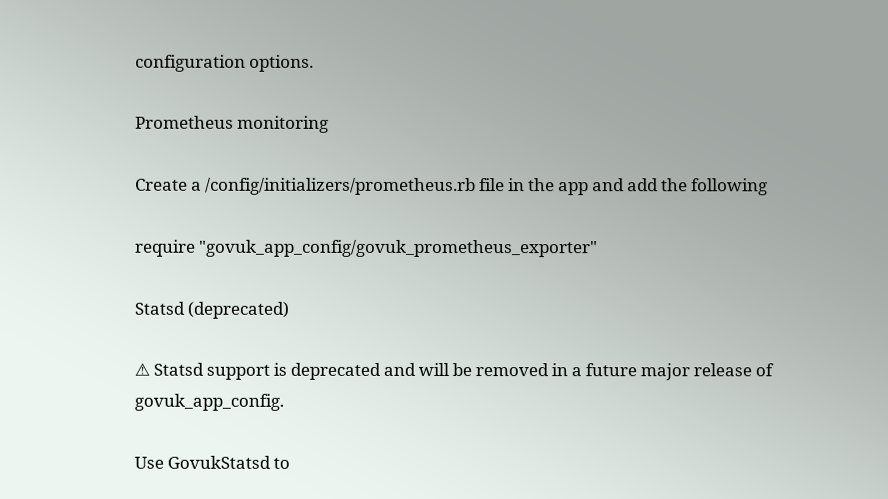configuration options.

Prometheus monitoring

Create a /config/initializers/prometheus.rb file in the app and add the following

require "govuk_app_config/govuk_prometheus_exporter"

Statsd (deprecated)

⚠ Statsd support is deprecated and will be removed in a future major release of govuk_app_config.

Use GovukStatsd to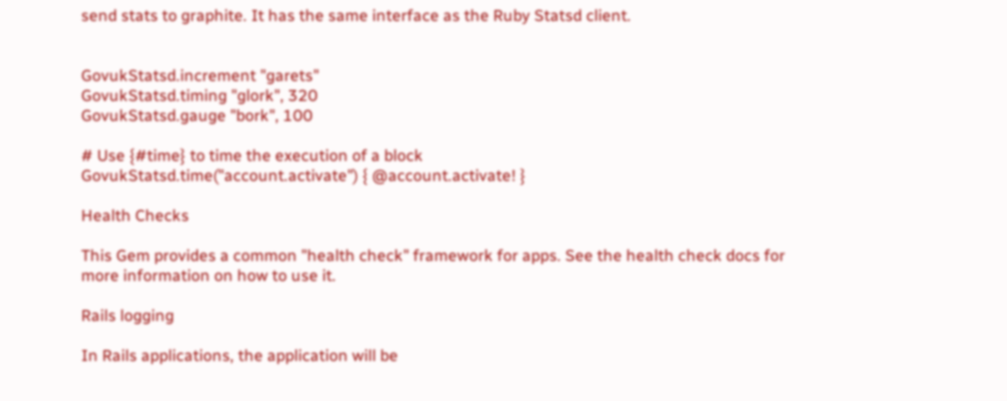send stats to graphite. It has the same interface as the Ruby Statsd client.


GovukStatsd.increment "garets"
GovukStatsd.timing "glork", 320
GovukStatsd.gauge "bork", 100

# Use {#time} to time the execution of a block
GovukStatsd.time("account.activate") { @account.activate! }

Health Checks

This Gem provides a common "health check" framework for apps. See the health check docs for more information on how to use it.

Rails logging

In Rails applications, the application will be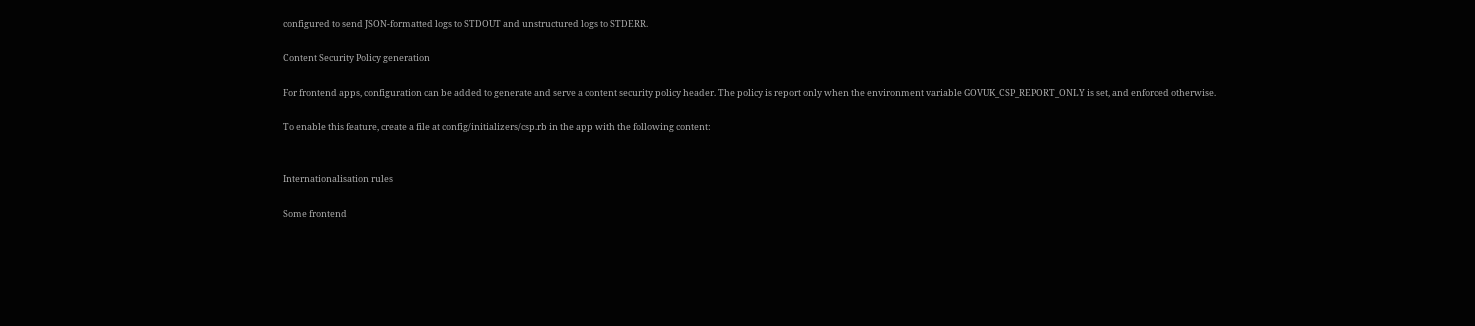configured to send JSON-formatted logs to STDOUT and unstructured logs to STDERR.

Content Security Policy generation

For frontend apps, configuration can be added to generate and serve a content security policy header. The policy is report only when the environment variable GOVUK_CSP_REPORT_ONLY is set, and enforced otherwise.

To enable this feature, create a file at config/initializers/csp.rb in the app with the following content:


Internationalisation rules

Some frontend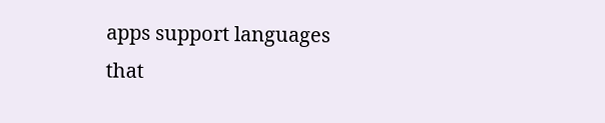apps support languages that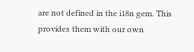are not defined in the i18n gem. This provides them with our own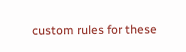custom rules for these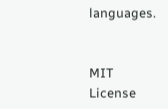languages.


MIT License